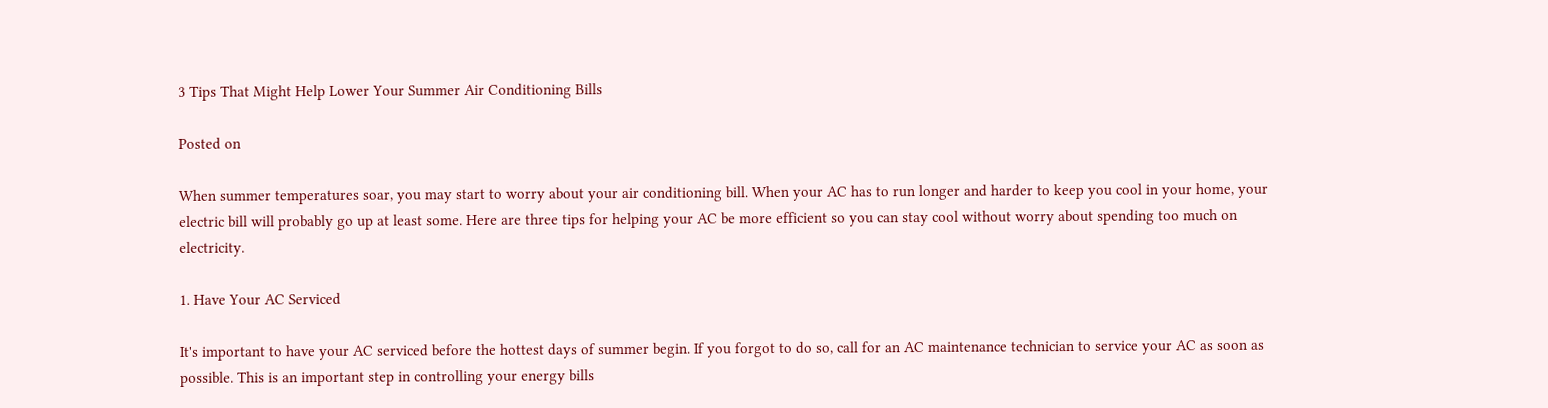3 Tips That Might Help Lower Your Summer Air Conditioning Bills

Posted on

When summer temperatures soar, you may start to worry about your air conditioning bill. When your AC has to run longer and harder to keep you cool in your home, your electric bill will probably go up at least some. Here are three tips for helping your AC be more efficient so you can stay cool without worry about spending too much on electricity.

1. Have Your AC Serviced

It's important to have your AC serviced before the hottest days of summer begin. If you forgot to do so, call for an AC maintenance technician to service your AC as soon as possible. This is an important step in controlling your energy bills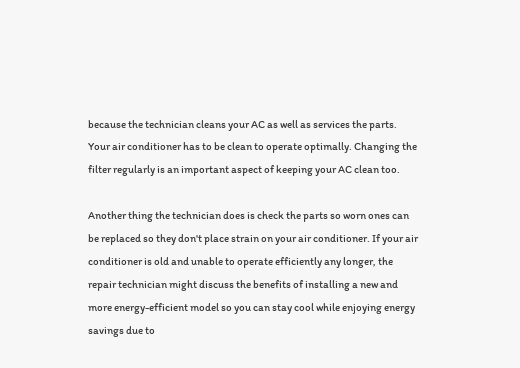because the technician cleans your AC as well as services the parts. Your air conditioner has to be clean to operate optimally. Changing the filter regularly is an important aspect of keeping your AC clean too.

Another thing the technician does is check the parts so worn ones can be replaced so they don't place strain on your air conditioner. If your air conditioner is old and unable to operate efficiently any longer, the repair technician might discuss the benefits of installing a new and more energy-efficient model so you can stay cool while enjoying energy savings due to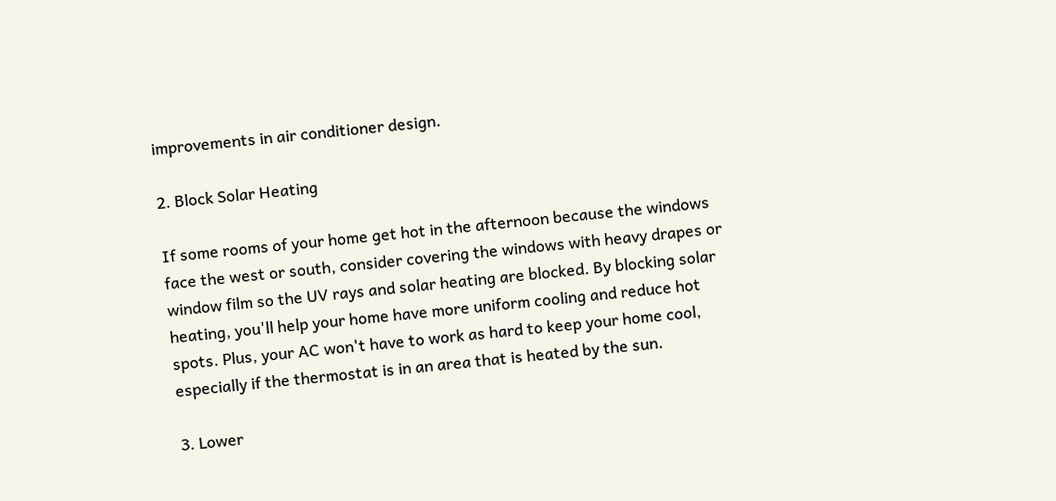improvements in air conditioner design.

2. Block Solar Heating

If some rooms of your home get hot in the afternoon because the windows face the west or south, consider covering the windows with heavy drapes or window film so the UV rays and solar heating are blocked. By blocking solar heating, you'll help your home have more uniform cooling and reduce hot spots. Plus, your AC won't have to work as hard to keep your home cool, especially if the thermostat is in an area that is heated by the sun.

3. Lower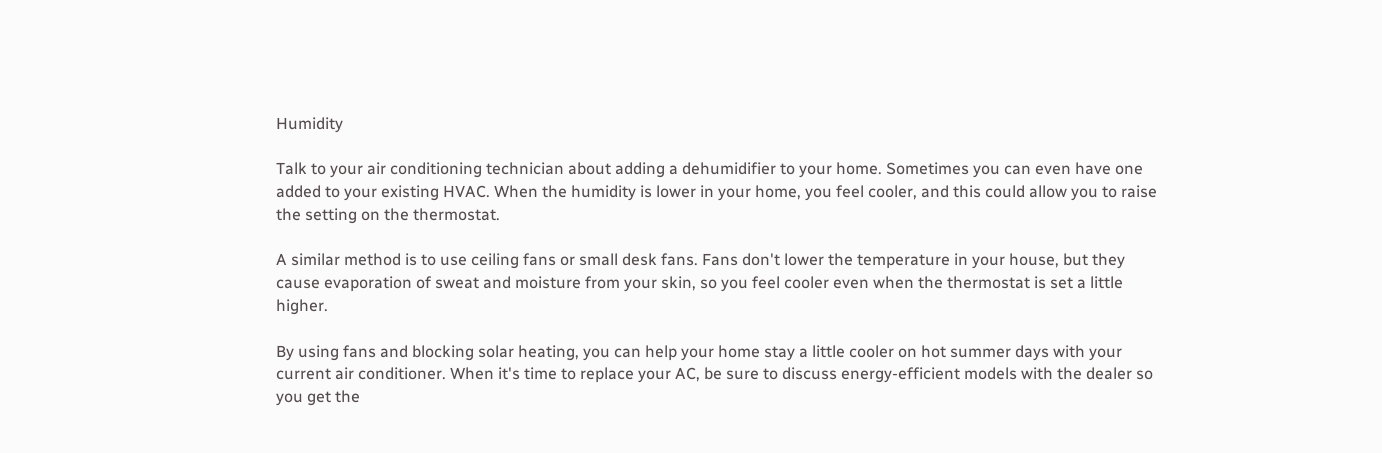Humidity

Talk to your air conditioning technician about adding a dehumidifier to your home. Sometimes you can even have one added to your existing HVAC. When the humidity is lower in your home, you feel cooler, and this could allow you to raise the setting on the thermostat.

A similar method is to use ceiling fans or small desk fans. Fans don't lower the temperature in your house, but they cause evaporation of sweat and moisture from your skin, so you feel cooler even when the thermostat is set a little higher.

By using fans and blocking solar heating, you can help your home stay a little cooler on hot summer days with your current air conditioner. When it's time to replace your AC, be sure to discuss energy-efficient models with the dealer so you get the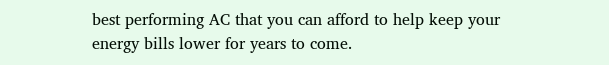best performing AC that you can afford to help keep your energy bills lower for years to come.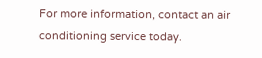For more information, contact an air conditioning service today.